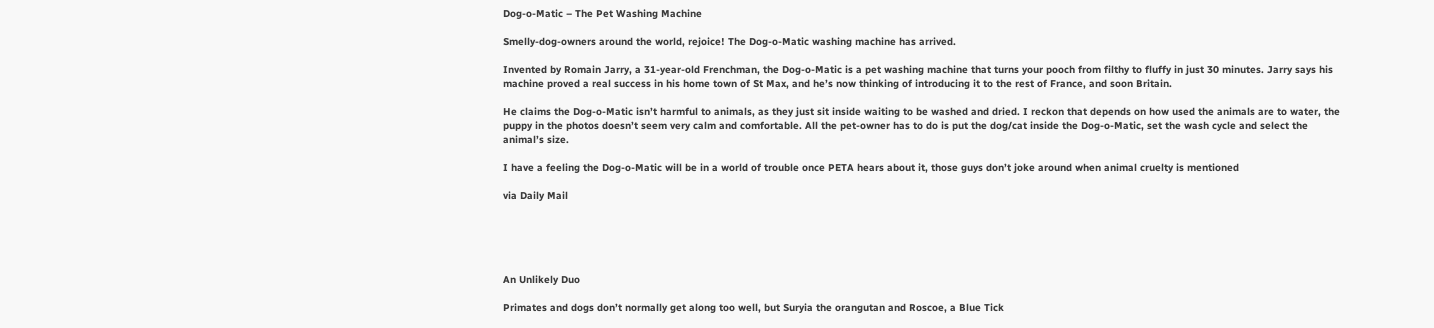Dog-o-Matic – The Pet Washing Machine

Smelly-dog-owners around the world, rejoice! The Dog-o-Matic washing machine has arrived.

Invented by Romain Jarry, a 31-year-old Frenchman, the Dog-o-Matic is a pet washing machine that turns your pooch from filthy to fluffy in just 30 minutes. Jarry says his machine proved a real success in his home town of St Max, and he’s now thinking of introducing it to the rest of France, and soon Britain.

He claims the Dog-o-Matic isn’t harmful to animals, as they just sit inside waiting to be washed and dried. I reckon that depends on how used the animals are to water, the puppy in the photos doesn’t seem very calm and comfortable. All the pet-owner has to do is put the dog/cat inside the Dog-o-Matic, set the wash cycle and select the animal’s size.

I have a feeling the Dog-o-Matic will be in a world of trouble once PETA hears about it, those guys don’t joke around when animal cruelty is mentioned

via Daily Mail





An Unlikely Duo

Primates and dogs don’t normally get along too well, but Suryia the orangutan and Roscoe, a Blue Tick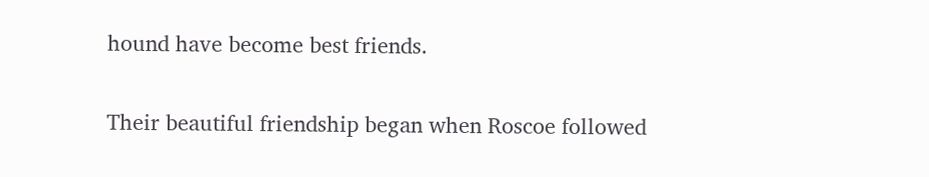hound have become best friends.

Their beautiful friendship began when Roscoe followed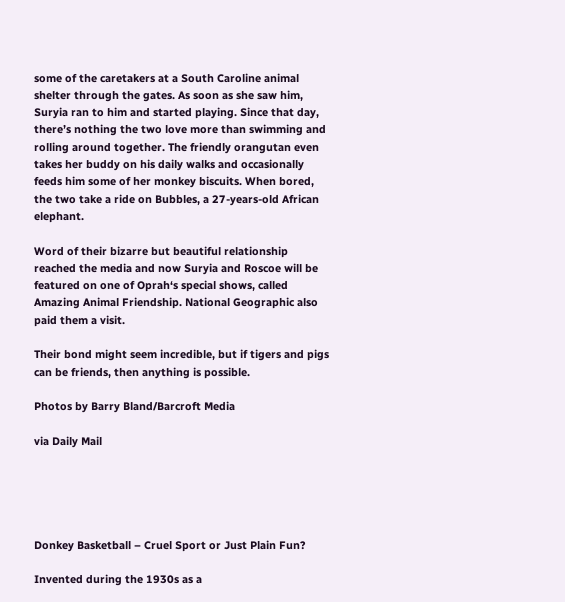some of the caretakers at a South Caroline animal shelter through the gates. As soon as she saw him, Suryia ran to him and started playing. Since that day, there’s nothing the two love more than swimming and rolling around together. The friendly orangutan even takes her buddy on his daily walks and occasionally feeds him some of her monkey biscuits. When bored, the two take a ride on Bubbles, a 27-years-old African elephant.

Word of their bizarre but beautiful relationship reached the media and now Suryia and Roscoe will be featured on one of Oprah‘s special shows, called Amazing Animal Friendship. National Geographic also paid them a visit.

Their bond might seem incredible, but if tigers and pigs can be friends, then anything is possible.

Photos by Barry Bland/Barcroft Media

via Daily Mail





Donkey Basketball – Cruel Sport or Just Plain Fun?

Invented during the 1930s as a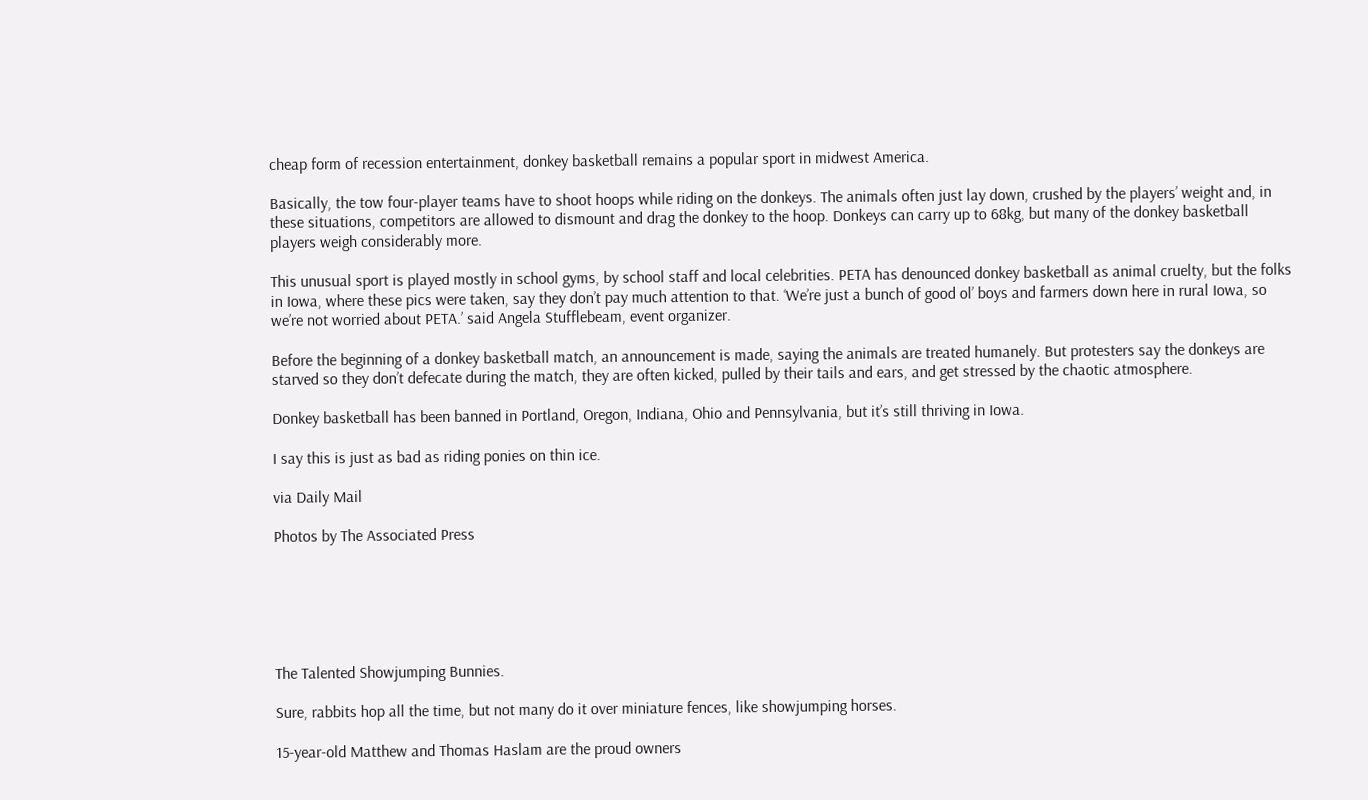cheap form of recession entertainment, donkey basketball remains a popular sport in midwest America.

Basically, the tow four-player teams have to shoot hoops while riding on the donkeys. The animals often just lay down, crushed by the players’ weight and, in these situations, competitors are allowed to dismount and drag the donkey to the hoop. Donkeys can carry up to 68kg, but many of the donkey basketball players weigh considerably more.

This unusual sport is played mostly in school gyms, by school staff and local celebrities. PETA has denounced donkey basketball as animal cruelty, but the folks in Iowa, where these pics were taken, say they don’t pay much attention to that. ‘We’re just a bunch of good ol’ boys and farmers down here in rural Iowa, so we’re not worried about PETA.’ said Angela Stufflebeam, event organizer.

Before the beginning of a donkey basketball match, an announcement is made, saying the animals are treated humanely. But protesters say the donkeys are starved so they don’t defecate during the match, they are often kicked, pulled by their tails and ears, and get stressed by the chaotic atmosphere.

Donkey basketball has been banned in Portland, Oregon, Indiana, Ohio and Pennsylvania, but it’s still thriving in Iowa.

I say this is just as bad as riding ponies on thin ice.

via Daily Mail

Photos by The Associated Press






The Talented Showjumping Bunnies.

Sure, rabbits hop all the time, but not many do it over miniature fences, like showjumping horses.

15-year-old Matthew and Thomas Haslam are the proud owners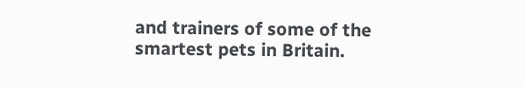and trainers of some of the smartest pets in Britain.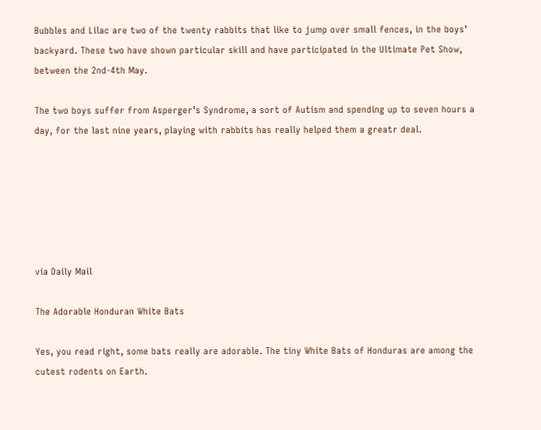Bubbles and Lilac are two of the twenty rabbits that like to jump over small fences, in the boys’ backyard. These two have shown particular skill and have participated in the Ultimate Pet Show, between the 2nd-4th May.

The two boys suffer from Asperger’s Syndrome, a sort of Autism and spending up to seven hours a day, for the last nine years, playing with rabbits has really helped them a greatr deal.






via Daily Mail

The Adorable Honduran White Bats

Yes, you read right, some bats really are adorable. The tiny White Bats of Honduras are among the cutest rodents on Earth.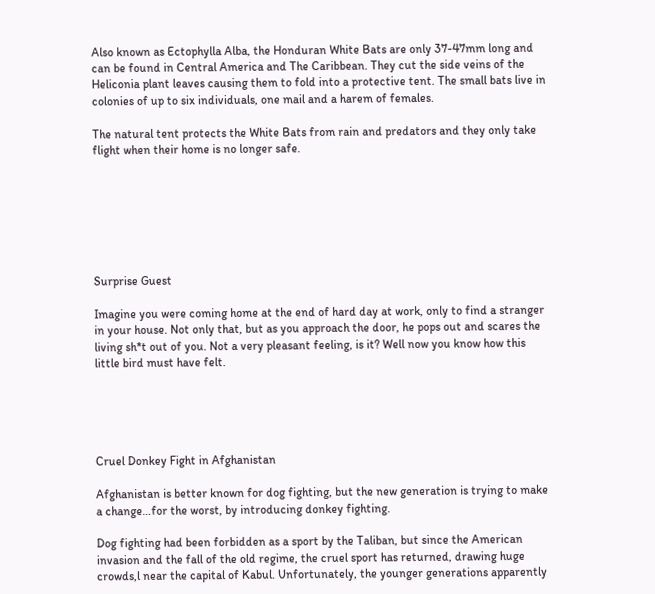Also known as Ectophylla Alba, the Honduran White Bats are only 37-47mm long and can be found in Central America and The Caribbean. They cut the side veins of the Heliconia plant leaves causing them to fold into a protective tent. The small bats live in colonies of up to six individuals, one mail and a harem of females.

The natural tent protects the White Bats from rain and predators and they only take flight when their home is no longer safe.







Surprise Guest

Imagine you were coming home at the end of hard day at work, only to find a stranger in your house. Not only that, but as you approach the door, he pops out and scares the living sh*t out of you. Not a very pleasant feeling, is it? Well now you know how this little bird must have felt.





Cruel Donkey Fight in Afghanistan

Afghanistan is better known for dog fighting, but the new generation is trying to make a change…for the worst, by introducing donkey fighting.

Dog fighting had been forbidden as a sport by the Taliban, but since the American invasion and the fall of the old regime, the cruel sport has returned, drawing huge crowds,l near the capital of Kabul. Unfortunately, the younger generations apparently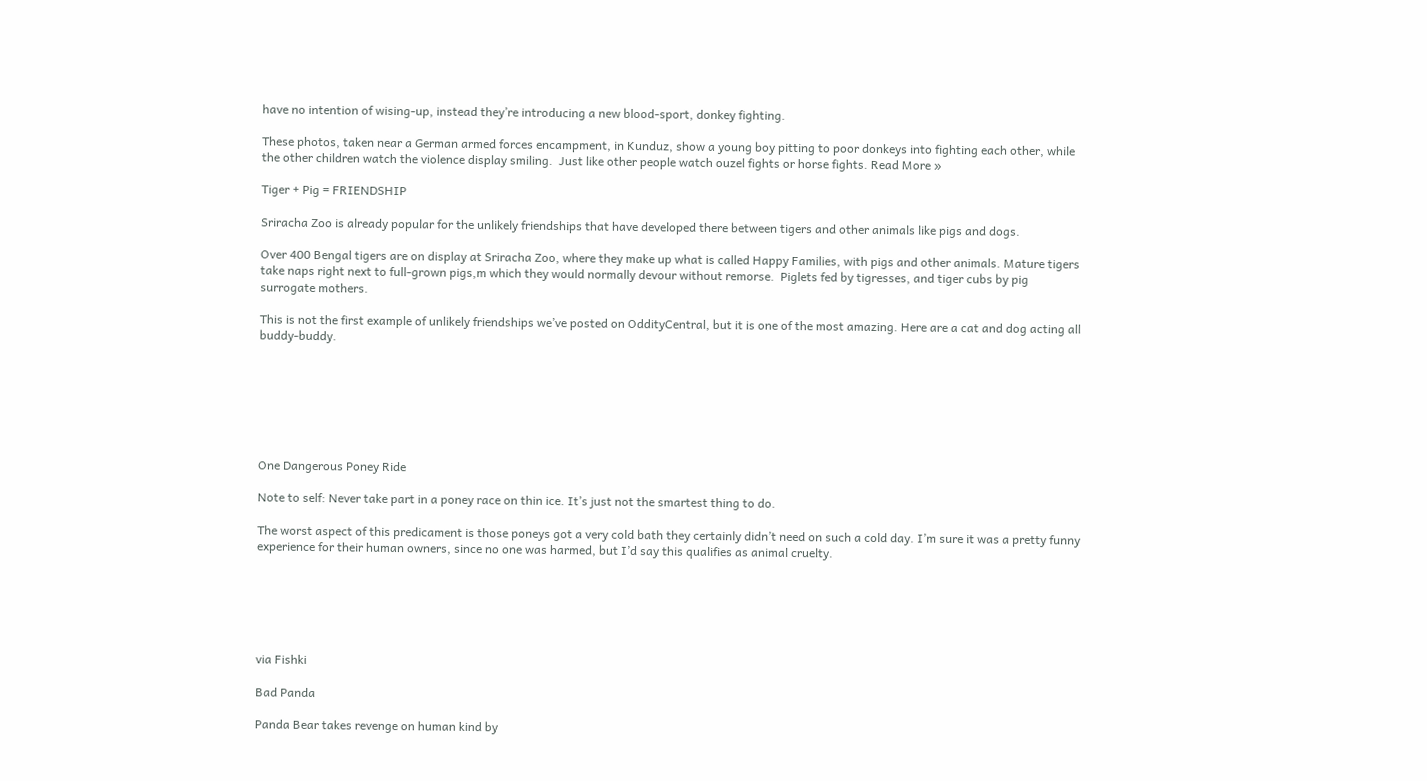have no intention of wising-up, instead they’re introducing a new blood-sport, donkey fighting.

These photos, taken near a German armed forces encampment, in Kunduz, show a young boy pitting to poor donkeys into fighting each other, while the other children watch the violence display smiling.  Just like other people watch ouzel fights or horse fights. Read More »

Tiger + Pig = FRIENDSHIP

Sriracha Zoo is already popular for the unlikely friendships that have developed there between tigers and other animals like pigs and dogs.

Over 400 Bengal tigers are on display at Sriracha Zoo, where they make up what is called Happy Families, with pigs and other animals. Mature tigers take naps right next to full-grown pigs,m which they would normally devour without remorse.  Piglets fed by tigresses, and tiger cubs by pig surrogate mothers.

This is not the first example of unlikely friendships we’ve posted on OddityCentral, but it is one of the most amazing. Here are a cat and dog acting all buddy-buddy.







One Dangerous Poney Ride

Note to self: Never take part in a poney race on thin ice. It’s just not the smartest thing to do.

The worst aspect of this predicament is those poneys got a very cold bath they certainly didn’t need on such a cold day. I’m sure it was a pretty funny experience for their human owners, since no one was harmed, but I’d say this qualifies as animal cruelty.






via Fishki

Bad Panda

Panda Bear takes revenge on human kind by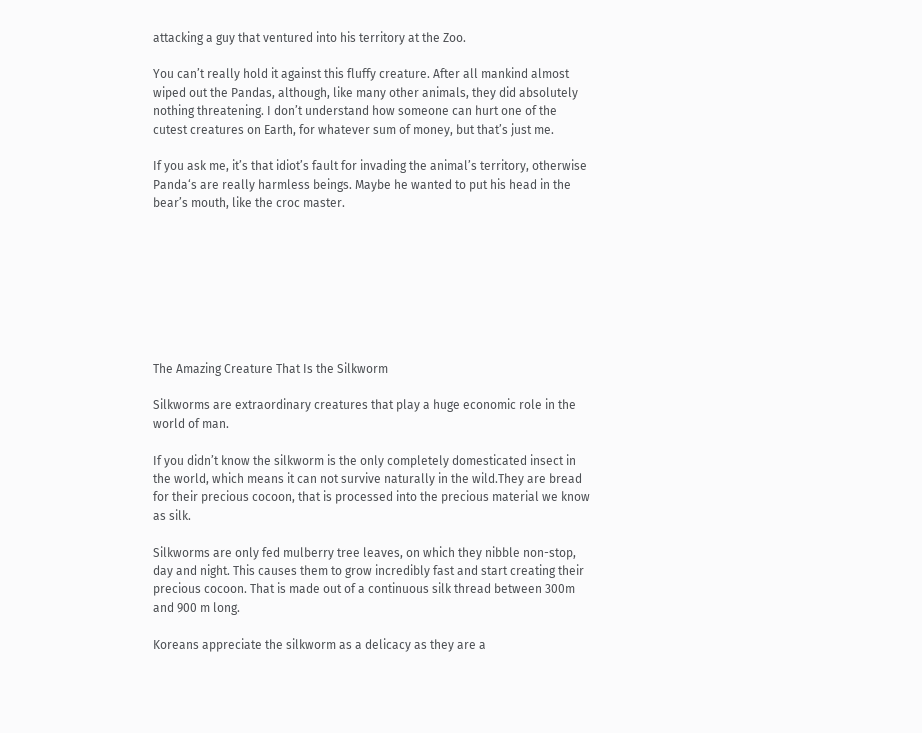attacking a guy that ventured into his territory at the Zoo.

You can’t really hold it against this fluffy creature. After all mankind almost wiped out the Pandas, although, like many other animals, they did absolutely nothing threatening. I don’t understand how someone can hurt one of the cutest creatures on Earth, for whatever sum of money, but that’s just me.

If you ask me, it’s that idiot’s fault for invading the animal’s territory, otherwise Panda‘s are really harmless beings. Maybe he wanted to put his head in the bear’s mouth, like the croc master.








The Amazing Creature That Is the Silkworm

Silkworms are extraordinary creatures that play a huge economic role in the world of man.

If you didn’t know the silkworm is the only completely domesticated insect in the world, which means it can not survive naturally in the wild.They are bread for their precious cocoon, that is processed into the precious material we know as silk.

Silkworms are only fed mulberry tree leaves, on which they nibble non-stop, day and night. This causes them to grow incredibly fast and start creating their precious cocoon. That is made out of a continuous silk thread between 300m and 900 m long.

Koreans appreciate the silkworm as a delicacy as they are a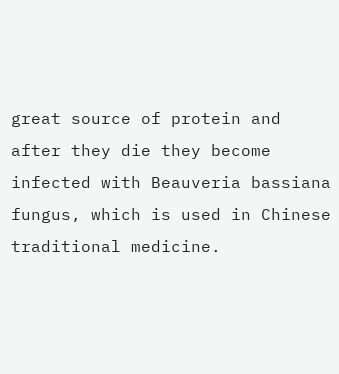great source of protein and after they die they become infected with Beauveria bassiana fungus, which is used in Chinese traditional medicine.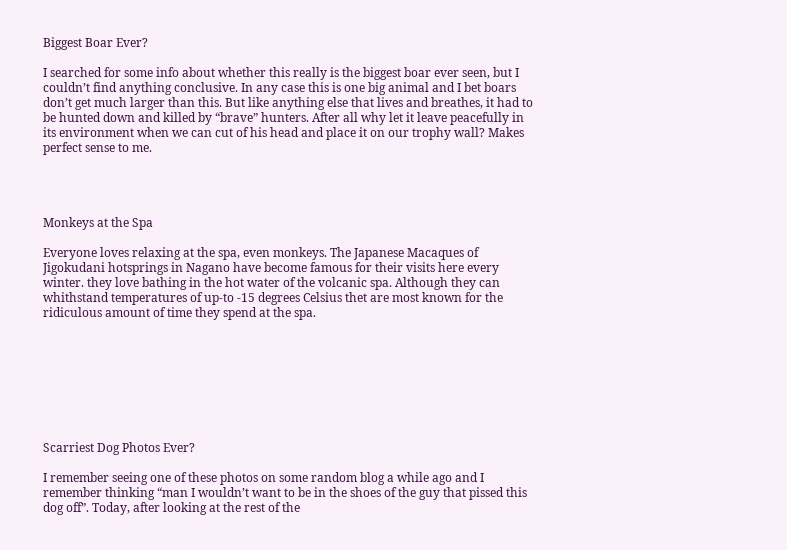Biggest Boar Ever?

I searched for some info about whether this really is the biggest boar ever seen, but I couldn’t find anything conclusive. In any case this is one big animal and I bet boars don’t get much larger than this. But like anything else that lives and breathes, it had to be hunted down and killed by “brave” hunters. After all why let it leave peacefully in its environment when we can cut of his head and place it on our trophy wall? Makes perfect sense to me.




Monkeys at the Spa

Everyone loves relaxing at the spa, even monkeys. The Japanese Macaques of Jigokudani hotsprings in Nagano have become famous for their visits here every winter. they love bathing in the hot water of the volcanic spa. Although they can whithstand temperatures of up-to -15 degrees Celsius thet are most known for the ridiculous amount of time they spend at the spa.








Scarriest Dog Photos Ever?

I remember seeing one of these photos on some random blog a while ago and I remember thinking “man I wouldn’t want to be in the shoes of the guy that pissed this dog off”. Today, after looking at the rest of the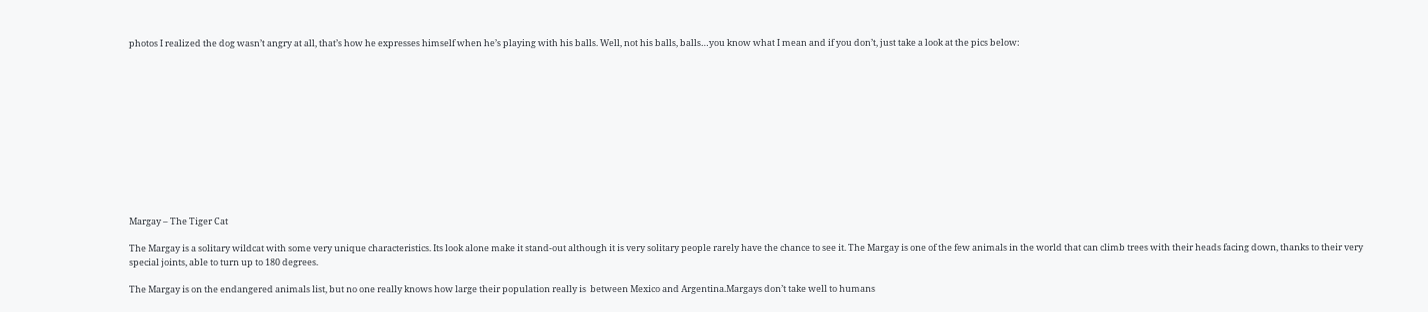photos I realized the dog wasn’t angry at all, that’s how he expresses himself when he’s playing with his balls. Well, not his balls, balls…you know what I mean and if you don’t, just take a look at the pics below:












Margay – The Tiger Cat

The Margay is a solitary wildcat with some very unique characteristics. Its look alone make it stand-out although it is very solitary people rarely have the chance to see it. The Margay is one of the few animals in the world that can climb trees with their heads facing down, thanks to their very special joints, able to turn up to 180 degrees.

The Margay is on the endangered animals list, but no one really knows how large their population really is  between Mexico and Argentina.Margays don’t take well to humans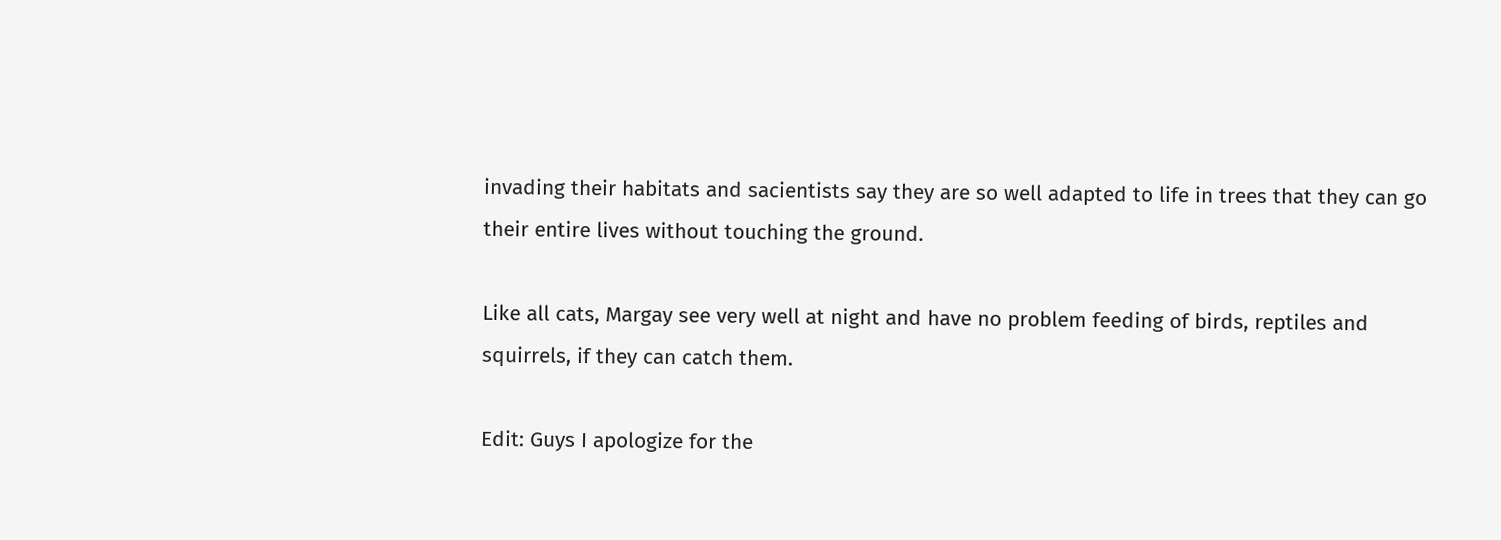invading their habitats and sacientists say they are so well adapted to life in trees that they can go their entire lives without touching the ground.

Like all cats, Margay see very well at night and have no problem feeding of birds, reptiles and squirrels, if they can catch them.

Edit: Guys I apologize for the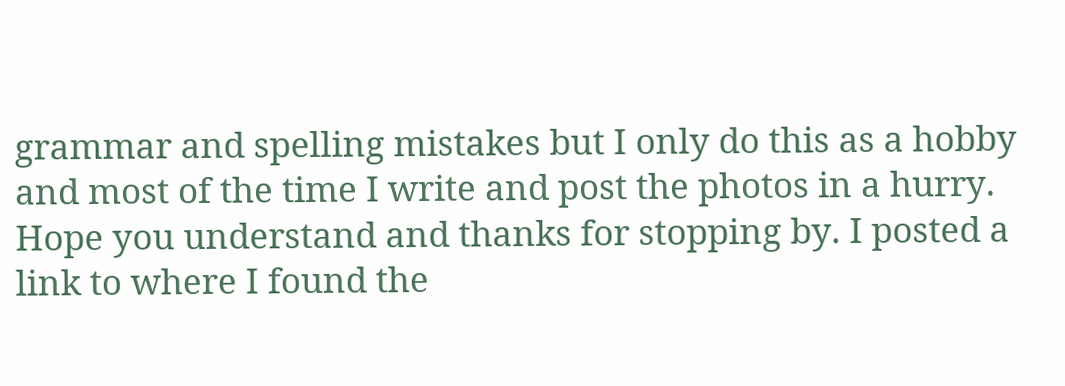grammar and spelling mistakes but I only do this as a hobby and most of the time I write and post the photos in a hurry. Hope you understand and thanks for stopping by. I posted a link to where I found the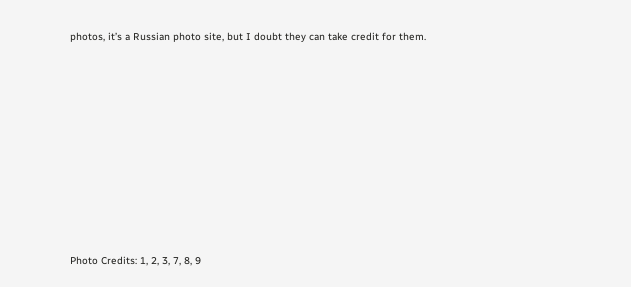photos, it’s a Russian photo site, but I doubt they can take credit for them.













Photo Credits: 1, 2, 3, 7, 8, 9